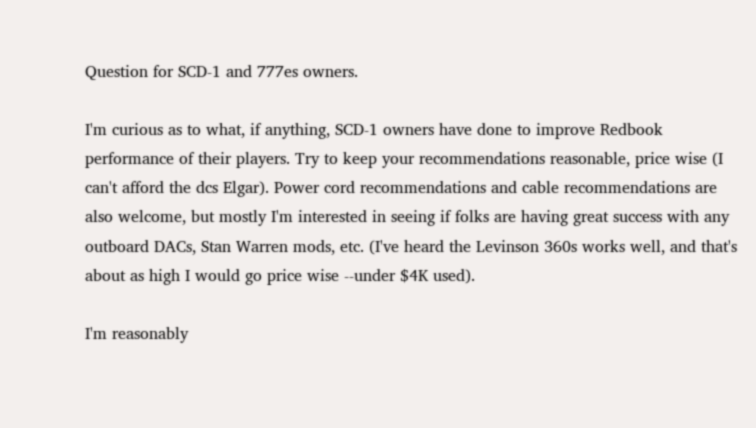Question for SCD-1 and 777es owners.

I'm curious as to what, if anything, SCD-1 owners have done to improve Redbook performance of their players. Try to keep your recommendations reasonable, price wise (I can't afford the dcs Elgar). Power cord recommendations and cable recommendations are also welcome, but mostly I'm interested in seeing if folks are having great success with any outboard DACs, Stan Warren mods, etc. (I've heard the Levinson 360s works well, and that's about as high I would go price wise --under $4K used).

I'm reasonably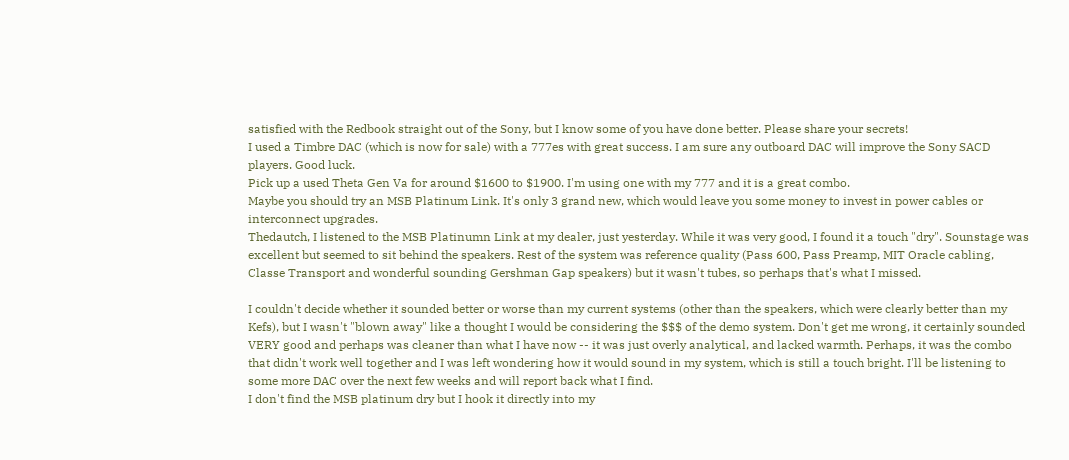satisfied with the Redbook straight out of the Sony, but I know some of you have done better. Please share your secrets!
I used a Timbre DAC (which is now for sale) with a 777es with great success. I am sure any outboard DAC will improve the Sony SACD players. Good luck.
Pick up a used Theta Gen Va for around $1600 to $1900. I'm using one with my 777 and it is a great combo.
Maybe you should try an MSB Platinum Link. It's only 3 grand new, which would leave you some money to invest in power cables or interconnect upgrades.
Thedautch, I listened to the MSB Platinumn Link at my dealer, just yesterday. While it was very good, I found it a touch "dry". Sounstage was excellent but seemed to sit behind the speakers. Rest of the system was reference quality (Pass 600, Pass Preamp, MIT Oracle cabling, Classe Transport and wonderful sounding Gershman Gap speakers) but it wasn't tubes, so perhaps that's what I missed.

I couldn't decide whether it sounded better or worse than my current systems (other than the speakers, which were clearly better than my Kefs), but I wasn't "blown away" like a thought I would be considering the $$$ of the demo system. Don't get me wrong, it certainly sounded VERY good and perhaps was cleaner than what I have now -- it was just overly analytical, and lacked warmth. Perhaps, it was the combo that didn't work well together and I was left wondering how it would sound in my system, which is still a touch bright. I'll be listening to some more DAC over the next few weeks and will report back what I find.
I don't find the MSB platinum dry but I hook it directly into my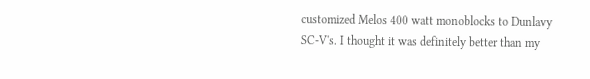customized Melos 400 watt monoblocks to Dunlavy SC-V's. I thought it was definitely better than my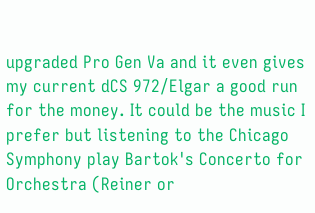upgraded Pro Gen Va and it even gives my current dCS 972/Elgar a good run for the money. It could be the music I prefer but listening to the Chicago Symphony play Bartok's Concerto for Orchestra (Reiner or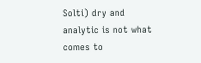Solti) dry and analytic is not what comes to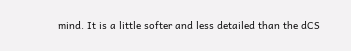mind. It is a little softer and less detailed than the dCS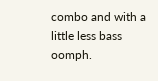combo and with a little less bass oomph.